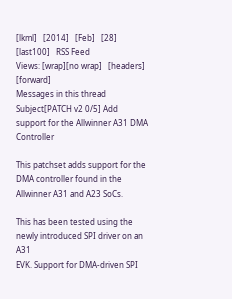[lkml]   [2014]   [Feb]   [28]   [last100]   RSS Feed
Views: [wrap][no wrap]   [headers]  [forward]
Messages in this thread
Subject[PATCH v2 0/5] Add support for the Allwinner A31 DMA Controller

This patchset adds support for the DMA controller found in the
Allwinner A31 and A23 SoCs.

This has been tested using the newly introduced SPI driver on an A31
EVK. Support for DMA-driven SPI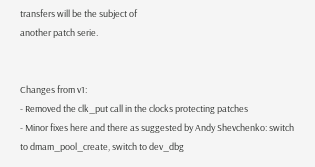transfers will be the subject of
another patch serie.


Changes from v1:
- Removed the clk_put call in the clocks protecting patches
- Minor fixes here and there as suggested by Andy Shevchenko: switch
to dmam_pool_create, switch to dev_dbg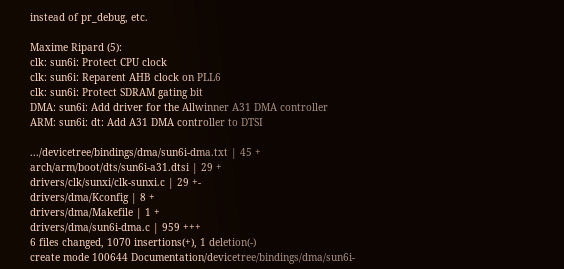instead of pr_debug, etc.

Maxime Ripard (5):
clk: sun6i: Protect CPU clock
clk: sun6i: Reparent AHB clock on PLL6
clk: sun6i: Protect SDRAM gating bit
DMA: sun6i: Add driver for the Allwinner A31 DMA controller
ARM: sun6i: dt: Add A31 DMA controller to DTSI

.../devicetree/bindings/dma/sun6i-dma.txt | 45 +
arch/arm/boot/dts/sun6i-a31.dtsi | 29 +
drivers/clk/sunxi/clk-sunxi.c | 29 +-
drivers/dma/Kconfig | 8 +
drivers/dma/Makefile | 1 +
drivers/dma/sun6i-dma.c | 959 +++
6 files changed, 1070 insertions(+), 1 deletion(-)
create mode 100644 Documentation/devicetree/bindings/dma/sun6i-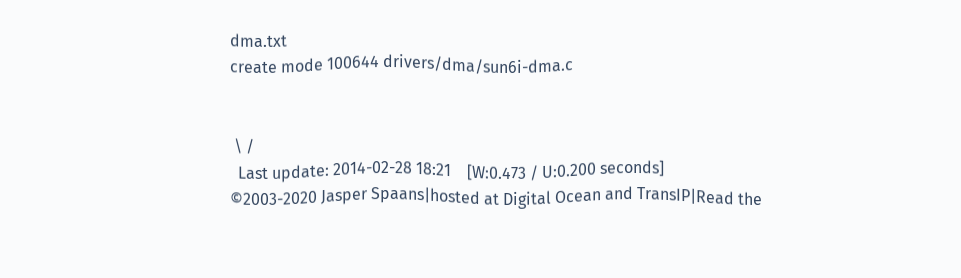dma.txt
create mode 100644 drivers/dma/sun6i-dma.c


 \ /
  Last update: 2014-02-28 18:21    [W:0.473 / U:0.200 seconds]
©2003-2020 Jasper Spaans|hosted at Digital Ocean and TransIP|Read the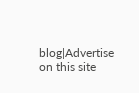blog|Advertise on this site